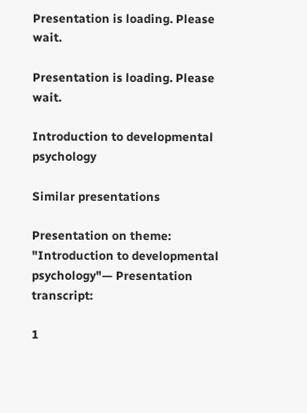Presentation is loading. Please wait.

Presentation is loading. Please wait.

Introduction to developmental psychology

Similar presentations

Presentation on theme: "Introduction to developmental psychology"— Presentation transcript:

1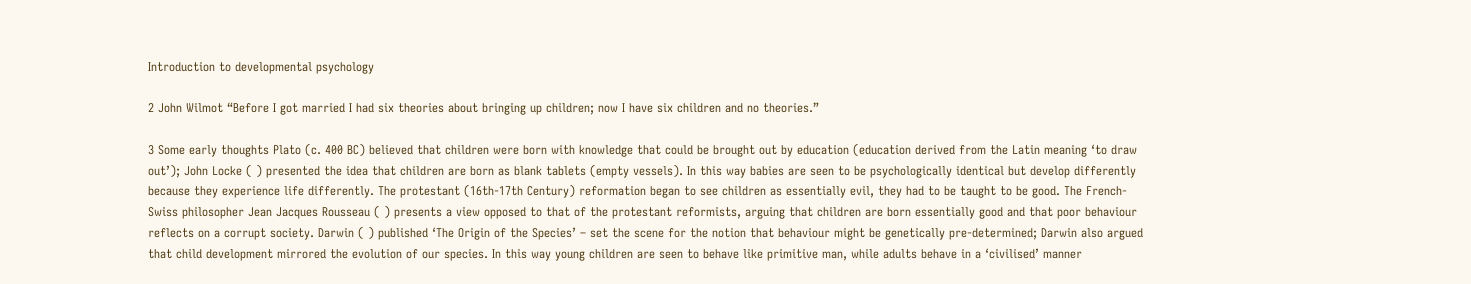Introduction to developmental psychology

2 John Wilmot “Before I got married I had six theories about bringing up children; now I have six children and no theories.”

3 Some early thoughts Plato (c. 400 BC) believed that children were born with knowledge that could be brought out by education (education derived from the Latin meaning ‘to draw out’); John Locke ( ) presented the idea that children are born as blank tablets (empty vessels). In this way babies are seen to be psychologically identical but develop differently because they experience life differently. The protestant (16th-17th Century) reformation began to see children as essentially evil, they had to be taught to be good. The French-Swiss philosopher Jean Jacques Rousseau ( ) presents a view opposed to that of the protestant reformists, arguing that children are born essentially good and that poor behaviour reflects on a corrupt society. Darwin ( ) published ‘The Origin of the Species’ – set the scene for the notion that behaviour might be genetically pre-determined; Darwin also argued that child development mirrored the evolution of our species. In this way young children are seen to behave like primitive man, while adults behave in a ‘civilised’ manner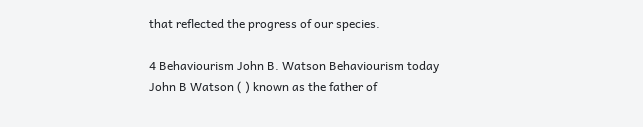that reflected the progress of our species.

4 Behaviourism John B. Watson Behaviourism today
John B Watson ( ) known as the father of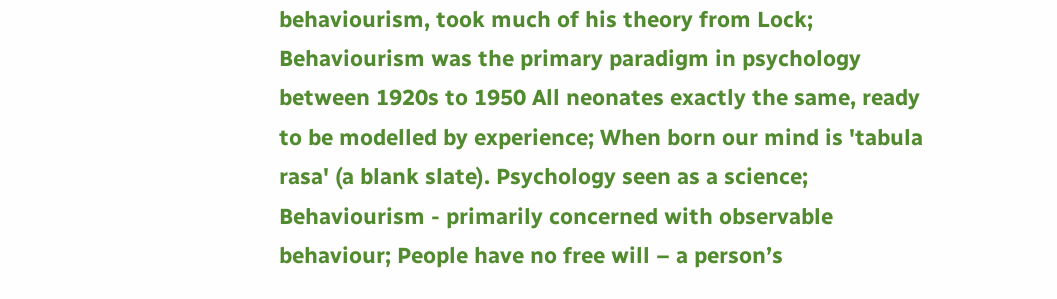behaviourism, took much of his theory from Lock; Behaviourism was the primary paradigm in psychology between 1920s to 1950 All neonates exactly the same, ready to be modelled by experience; When born our mind is 'tabula rasa' (a blank slate). Psychology seen as a science; Behaviourism - primarily concerned with observable behaviour; People have no free will – a person’s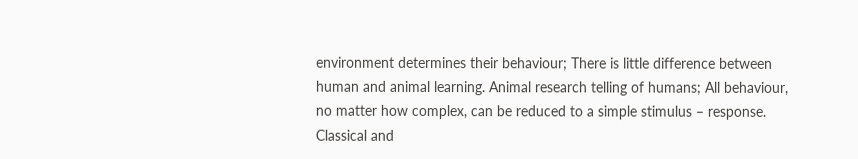environment determines their behaviour; There is little difference between human and animal learning. Animal research telling of humans; All behaviour, no matter how complex, can be reduced to a simple stimulus – response. Classical and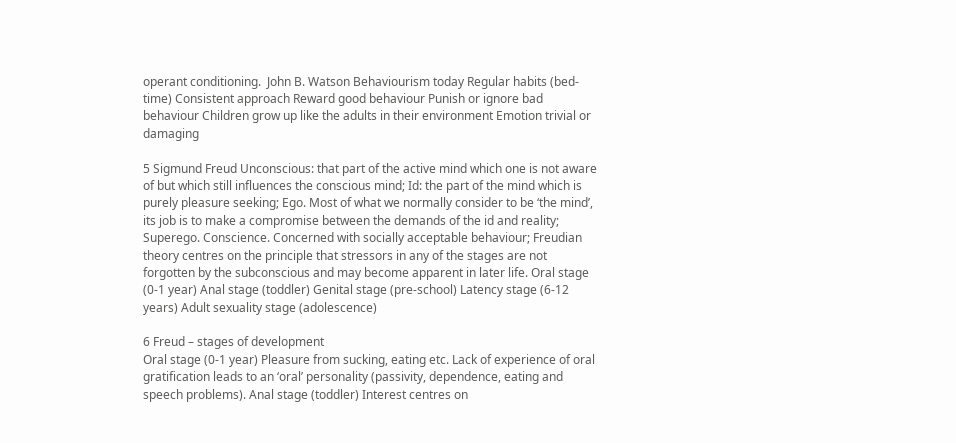operant conditioning.  John B. Watson Behaviourism today Regular habits (bed-time) Consistent approach Reward good behaviour Punish or ignore bad behaviour Children grow up like the adults in their environment Emotion trivial or damaging

5 Sigmund Freud Unconscious: that part of the active mind which one is not aware of but which still influences the conscious mind; Id: the part of the mind which is purely pleasure seeking; Ego. Most of what we normally consider to be ‘the mind’, its job is to make a compromise between the demands of the id and reality; Superego. Conscience. Concerned with socially acceptable behaviour; Freudian theory centres on the principle that stressors in any of the stages are not forgotten by the subconscious and may become apparent in later life. Oral stage (0-1 year) Anal stage (toddler) Genital stage (pre-school) Latency stage (6-12 years) Adult sexuality stage (adolescence)

6 Freud – stages of development
Oral stage (0-1 year) Pleasure from sucking, eating etc. Lack of experience of oral gratification leads to an ‘oral’ personality (passivity, dependence, eating and speech problems). Anal stage (toddler) Interest centres on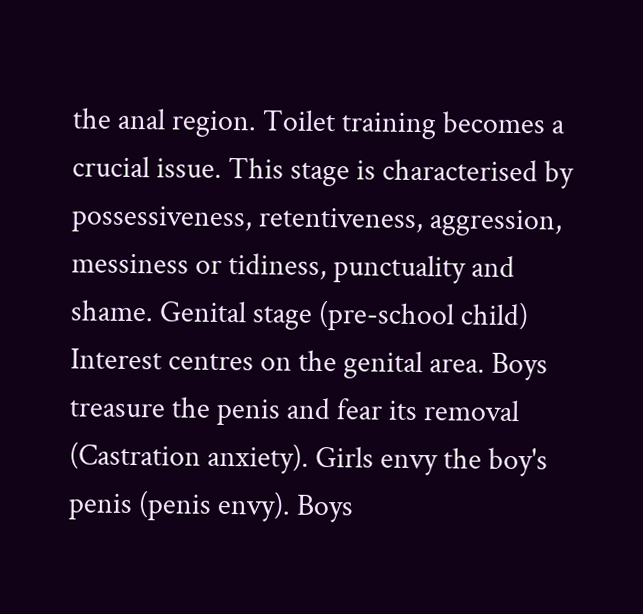the anal region. Toilet training becomes a crucial issue. This stage is characterised by possessiveness, retentiveness, aggression, messiness or tidiness, punctuality and shame. Genital stage (pre-school child) Interest centres on the genital area. Boys treasure the penis and fear its removal (Castration anxiety). Girls envy the boy's penis (penis envy). Boys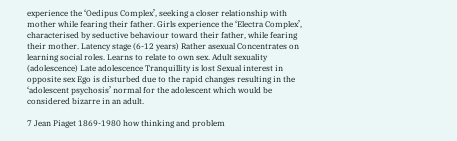experience the ‘Oedipus Complex’, seeking a closer relationship with mother while fearing their father. Girls experience the ‘Electra Complex’, characterised by seductive behaviour toward their father, while fearing their mother. Latency stage (6-12 years) Rather asexual Concentrates on learning social roles. Learns to relate to own sex. Adult sexuality (adolescence) Late adolescence Tranquillity is lost Sexual interest in opposite sex Ego is disturbed due to the rapid changes resulting in the ‘adolescent psychosis’ normal for the adolescent which would be considered bizarre in an adult.

7 Jean Piaget 1869-1980 how thinking and problem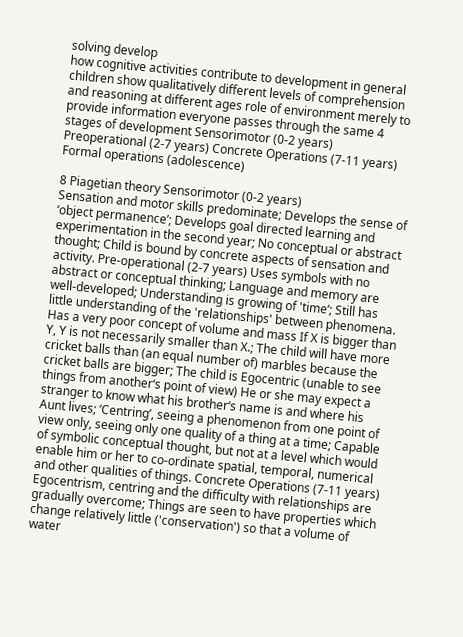solving develop
how cognitive activities contribute to development in general children show qualitatively different levels of comprehension and reasoning at different ages role of environment merely to provide information everyone passes through the same 4 stages of development Sensorimotor (0-2 years) Preoperational (2-7 years) Concrete Operations (7-11 years) Formal operations (adolescence)

8 Piagetian theory Sensorimotor (0-2 years)
Sensation and motor skills predominate; Develops the sense of ‘object permanence’; Develops goal directed learning and experimentation in the second year; No conceptual or abstract thought; Child is bound by concrete aspects of sensation and activity. Pre-operational (2-7 years) Uses symbols with no abstract or conceptual thinking; Language and memory are well-developed; Understanding is growing of 'time‘; Still has little understanding of the 'relationships' between phenomena. Has a very poor concept of volume and mass If X is bigger than Y, Y is not necessarily smaller than X.; The child will have more cricket balls than (an equal number of) marbles because the cricket balls are bigger; The child is Egocentric (unable to see things from another‘s point of view) He or she may expect a stranger to know what his brother‘s name is and where his Aunt lives; ‘Centring’, seeing a phenomenon from one point of view only, seeing only one quality of a thing at a time; Capable of symbolic conceptual thought, but not at a level which would enable him or her to co-ordinate spatial, temporal, numerical and other qualities of things. Concrete Operations (7-11 years) Egocentrism, centring and the difficulty with relationships are gradually overcome; Things are seen to have properties which change relatively little ('conservation') so that a volume of water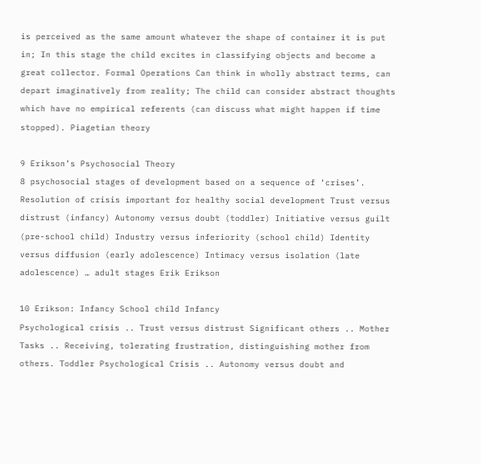is perceived as the same amount whatever the shape of container it is put in; In this stage the child excites in classifying objects and become a great collector. Formal Operations Can think in wholly abstract terms, can depart imaginatively from reality; The child can consider abstract thoughts which have no empirical referents (can discuss what might happen if time stopped). Piagetian theory

9 Erikson’s Psychosocial Theory
8 psychosocial stages of development based on a sequence of ‘crises’. Resolution of crisis important for healthy social development Trust versus distrust (infancy) Autonomy versus doubt (toddler) Initiative versus guilt (pre-school child) Industry versus inferiority (school child) Identity versus diffusion (early adolescence) Intimacy versus isolation (late adolescence) … adult stages Erik Erikson

10 Erikson: Infancy School child Infancy
Psychological crisis .. Trust versus distrust Significant others .. Mother Tasks .. Receiving, tolerating frustration, distinguishing mother from others. Toddler Psychological Crisis .. Autonomy versus doubt and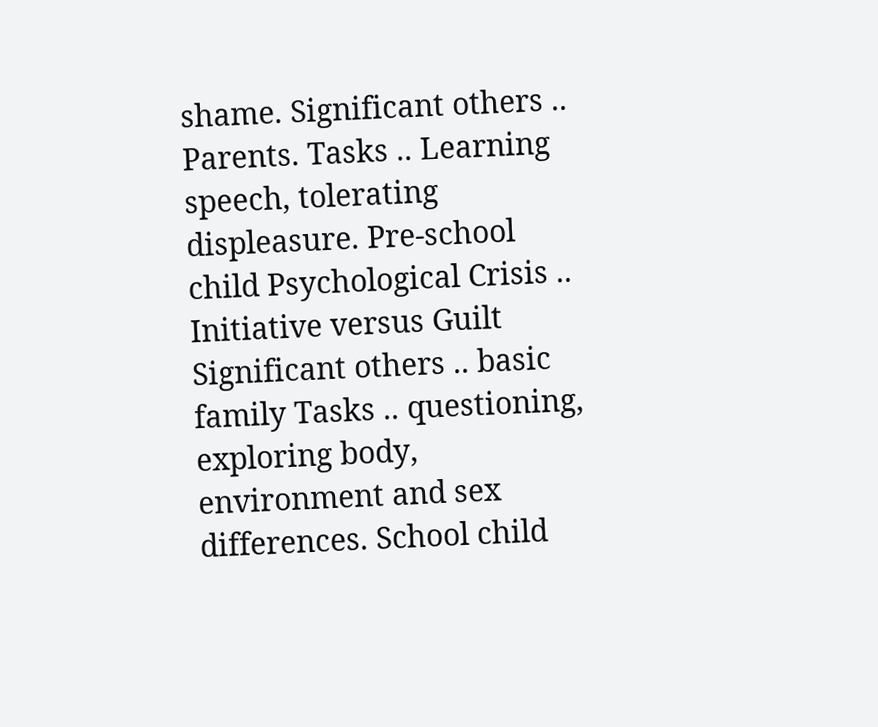shame. Significant others .. Parents. Tasks .. Learning speech, tolerating displeasure. Pre-school child Psychological Crisis .. Initiative versus Guilt Significant others .. basic family Tasks .. questioning, exploring body, environment and sex differences. School child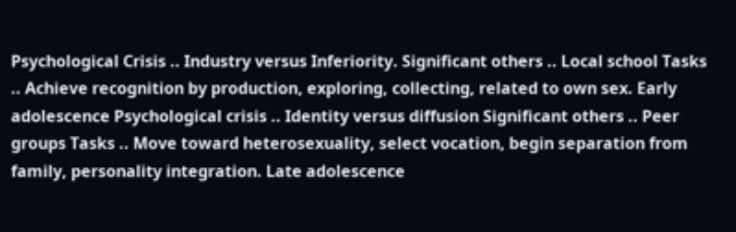Psychological Crisis .. Industry versus Inferiority. Significant others .. Local school Tasks .. Achieve recognition by production, exploring, collecting, related to own sex. Early adolescence Psychological crisis .. Identity versus diffusion Significant others .. Peer groups Tasks .. Move toward heterosexuality, select vocation, begin separation from family, personality integration. Late adolescence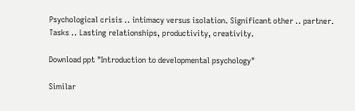Psychological crisis .. intimacy versus isolation. Significant other .. partner. Tasks .. Lasting relationships, productivity, creativity.

Download ppt "Introduction to developmental psychology"

Similar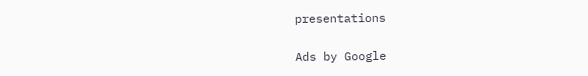presentations

Ads by Google